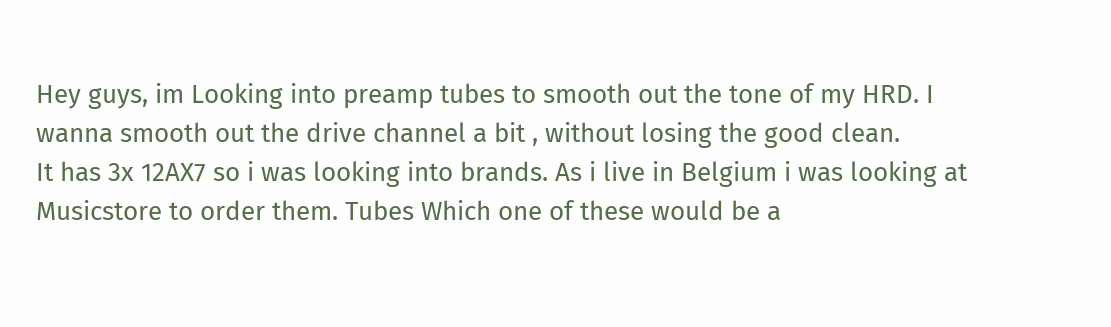Hey guys, im Looking into preamp tubes to smooth out the tone of my HRD. I wanna smooth out the drive channel a bit , without losing the good clean.
It has 3x 12AX7 so i was looking into brands. As i live in Belgium i was looking at Musicstore to order them. Tubes Which one of these would be a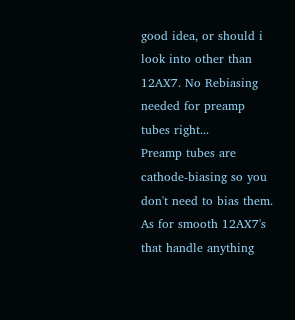good idea, or should i look into other than 12AX7. No Rebiasing needed for preamp tubes right...
Preamp tubes are cathode-biasing so you don't need to bias them. As for smooth 12AX7's that handle anything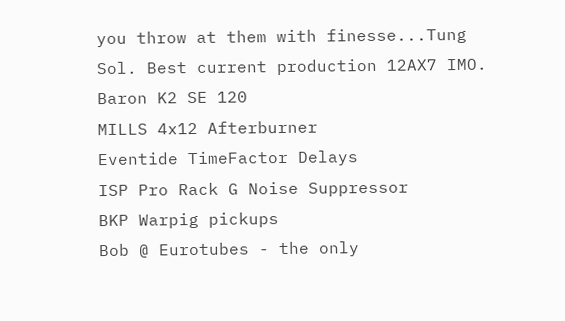you throw at them with finesse...Tung Sol. Best current production 12AX7 IMO.
Baron K2 SE 120
MILLS 4x12 Afterburner
Eventide TimeFactor Delays
ISP Pro Rack G Noise Suppressor
BKP Warpig pickups
Bob @ Eurotubes - the only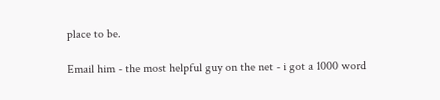place to be.

Email him - the most helpful guy on the net - i got a 1000 word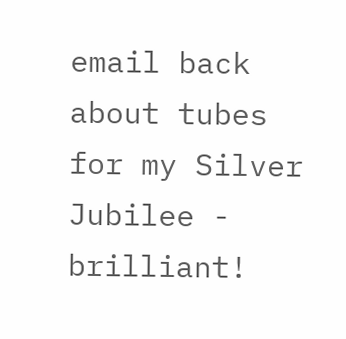email back about tubes for my Silver Jubilee - brilliant!